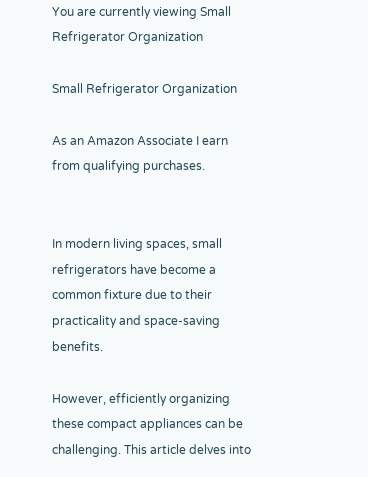You are currently viewing Small Refrigerator Organization

Small Refrigerator Organization

As an Amazon Associate I earn from qualifying purchases.


In modern living spaces, small refrigerators have become a common fixture due to their practicality and space-saving benefits.

However, efficiently organizing these compact appliances can be challenging. This article delves into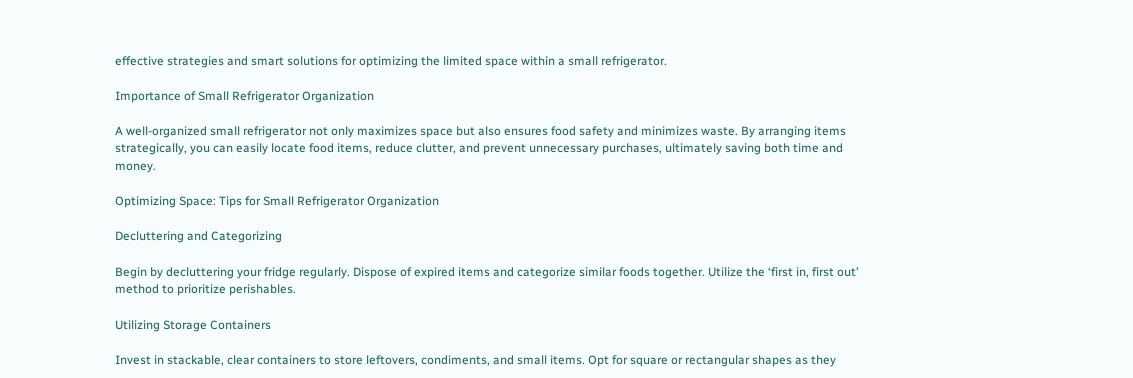effective strategies and smart solutions for optimizing the limited space within a small refrigerator.

Importance of Small Refrigerator Organization

A well-organized small refrigerator not only maximizes space but also ensures food safety and minimizes waste. By arranging items strategically, you can easily locate food items, reduce clutter, and prevent unnecessary purchases, ultimately saving both time and money.

Optimizing Space: Tips for Small Refrigerator Organization

Decluttering and Categorizing

Begin by decluttering your fridge regularly. Dispose of expired items and categorize similar foods together. Utilize the ‘first in, first out’ method to prioritize perishables.

Utilizing Storage Containers

Invest in stackable, clear containers to store leftovers, condiments, and small items. Opt for square or rectangular shapes as they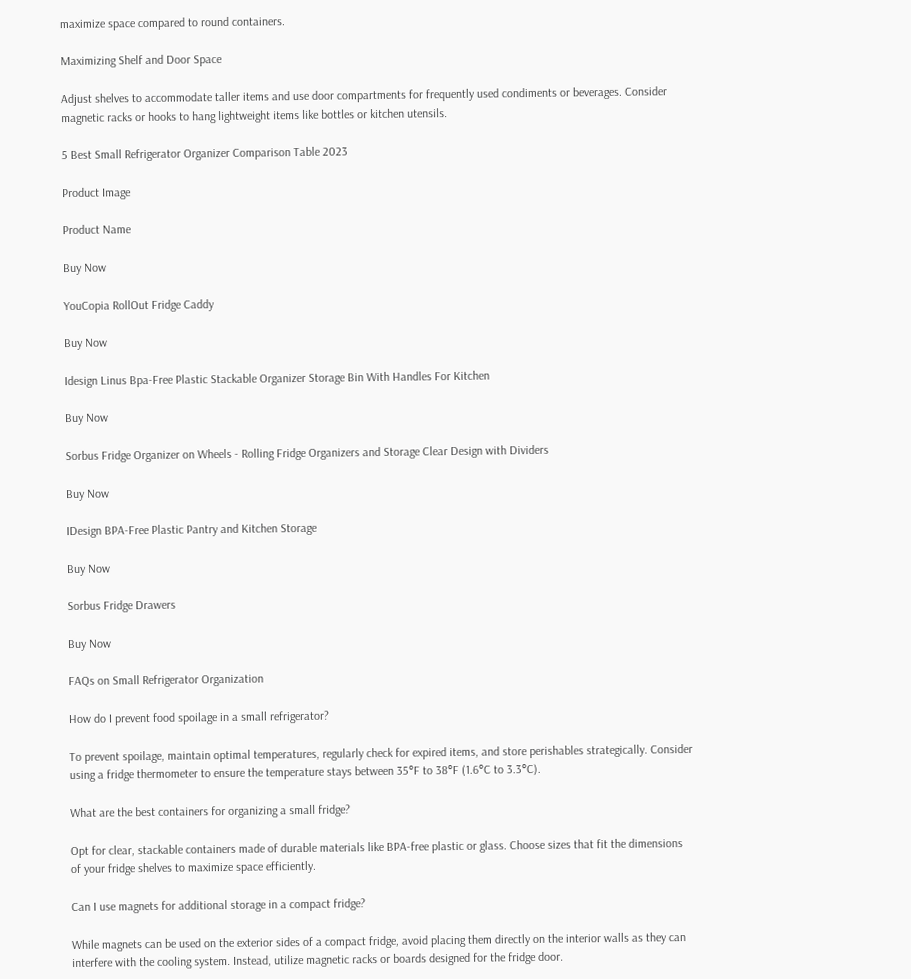maximize space compared to round containers.

Maximizing Shelf and Door Space

Adjust shelves to accommodate taller items and use door compartments for frequently used condiments or beverages. Consider magnetic racks or hooks to hang lightweight items like bottles or kitchen utensils.

5 Best Small Refrigerator Organizer Comparison Table 2023

Product Image

Product Name

Buy Now

YouCopia RollOut Fridge Caddy

Buy Now

Idesign Linus Bpa-Free Plastic Stackable Organizer Storage Bin With Handles For Kitchen

Buy Now

Sorbus Fridge Organizer on Wheels - Rolling Fridge Organizers and Storage Clear Design with Dividers

Buy Now

IDesign BPA-Free Plastic Pantry and Kitchen Storage

Buy Now

Sorbus Fridge Drawers

Buy Now

FAQs on Small Refrigerator Organization

How do I prevent food spoilage in a small refrigerator?

To prevent spoilage, maintain optimal temperatures, regularly check for expired items, and store perishables strategically. Consider using a fridge thermometer to ensure the temperature stays between 35°F to 38°F (1.6°C to 3.3°C).

What are the best containers for organizing a small fridge?

Opt for clear, stackable containers made of durable materials like BPA-free plastic or glass. Choose sizes that fit the dimensions of your fridge shelves to maximize space efficiently.

Can I use magnets for additional storage in a compact fridge?

While magnets can be used on the exterior sides of a compact fridge, avoid placing them directly on the interior walls as they can interfere with the cooling system. Instead, utilize magnetic racks or boards designed for the fridge door.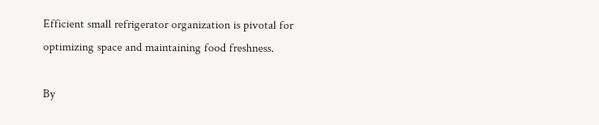Efficient small refrigerator organization is pivotal for optimizing space and maintaining food freshness.

By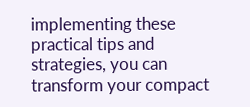implementing these practical tips and strategies, you can transform your compact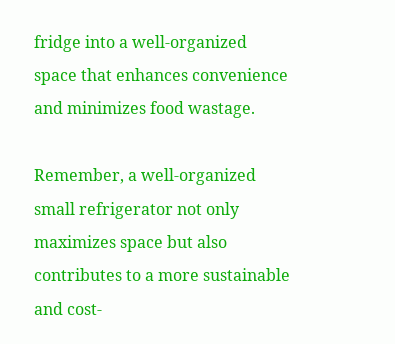fridge into a well-organized space that enhances convenience and minimizes food wastage.

Remember, a well-organized small refrigerator not only maximizes space but also contributes to a more sustainable and cost-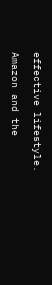effective lifestyle.

Amazon and the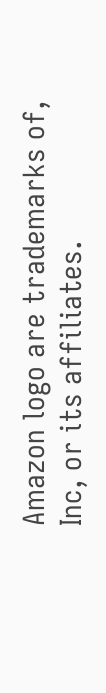Amazon logo are trademarks of, Inc, or its affiliates.